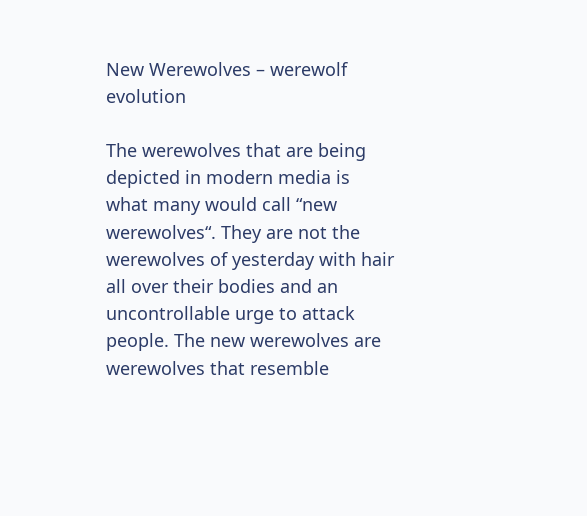New Werewolves – werewolf evolution

The werewolves that are being depicted in modern media is what many would call “new werewolves“. They are not the werewolves of yesterday with hair all over their bodies and an uncontrollable urge to attack people. The new werewolves are werewolves that resemble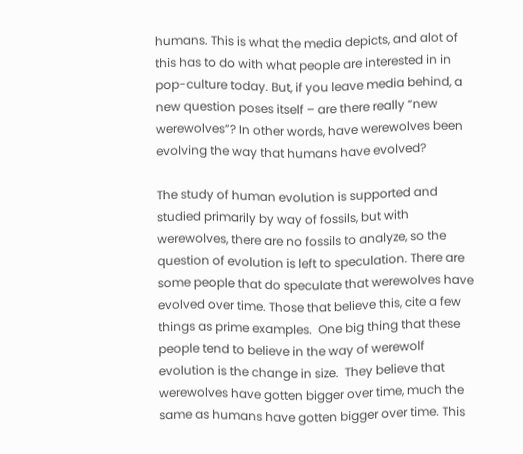humans. This is what the media depicts, and alot of this has to do with what people are interested in in pop-culture today. But, if you leave media behind, a new question poses itself – are there really “new werewolves”? In other words, have werewolves been evolving the way that humans have evolved?

The study of human evolution is supported and studied primarily by way of fossils, but with werewolves, there are no fossils to analyze, so the question of evolution is left to speculation. There are some people that do speculate that werewolves have evolved over time. Those that believe this, cite a few things as prime examples.  One big thing that these people tend to believe in the way of werewolf evolution is the change in size.  They believe that werewolves have gotten bigger over time, much the same as humans have gotten bigger over time. This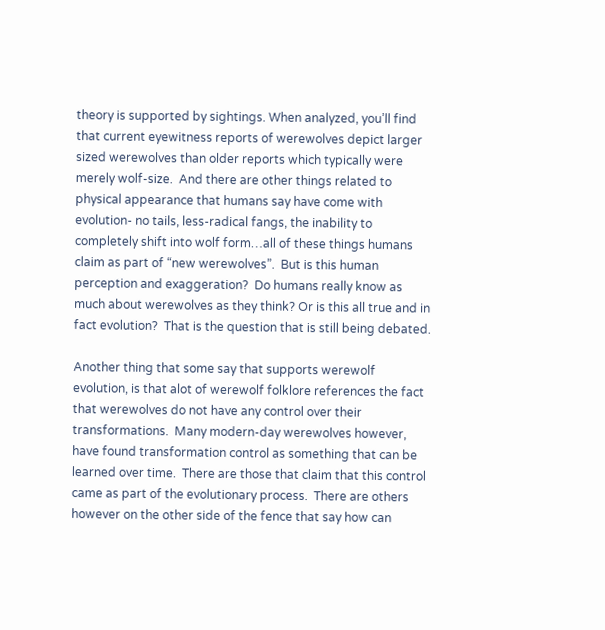theory is supported by sightings. When analyzed, you’ll find that current eyewitness reports of werewolves depict larger sized werewolves than older reports which typically were merely wolf-size.  And there are other things related to physical appearance that humans say have come with evolution- no tails, less-radical fangs, the inability to completely shift into wolf form…all of these things humans claim as part of “new werewolves”.  But is this human perception and exaggeration?  Do humans really know as much about werewolves as they think? Or is this all true and in fact evolution?  That is the question that is still being debated.

Another thing that some say that supports werewolf evolution, is that alot of werewolf folklore references the fact that werewolves do not have any control over their transformations.  Many modern-day werewolves however, have found transformation control as something that can be learned over time.  There are those that claim that this control came as part of the evolutionary process.  There are others however on the other side of the fence that say how can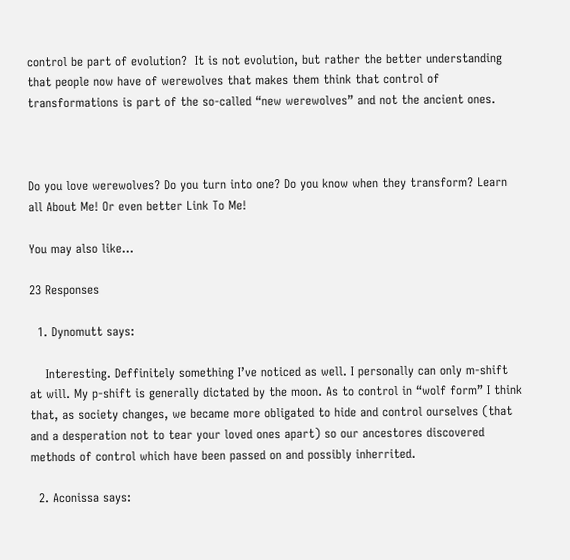control be part of evolution?  It is not evolution, but rather the better understanding that people now have of werewolves that makes them think that control of transformations is part of the so-called “new werewolves” and not the ancient ones.



Do you love werewolves? Do you turn into one? Do you know when they transform? Learn all About Me! Or even better Link To Me!

You may also like...

23 Responses

  1. Dynomutt says:

    Interesting. Deffinitely something I’ve noticed as well. I personally can only m-shift at will. My p-shift is generally dictated by the moon. As to control in “wolf form” I think that, as society changes, we became more obligated to hide and control ourselves (that and a desperation not to tear your loved ones apart) so our ancestores discovered methods of control which have been passed on and possibly inherrited.

  2. Aconissa says: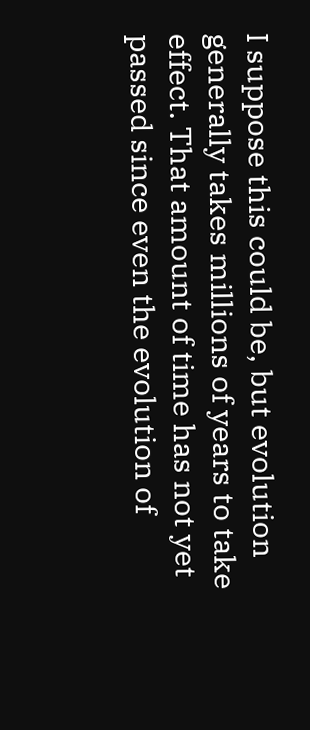I suppose this could be, but evolution generally takes millions of years to take effect. That amount of time has not yet passed since even the evolution of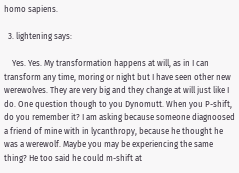homo sapiens.

  3. lightening says:

    Yes. Yes. My transformation happens at will, as in I can transform any time, moring or night but I have seen other new werewolves. They are very big and they change at will just like I do. One question though to you Dynomutt. When you P-shift, do you remember it? I am asking because someone diagnoosed a friend of mine with in lycanthropy, because he thought he was a werewolf. Maybe you may be experiencing the same thing? He too said he could m-shift at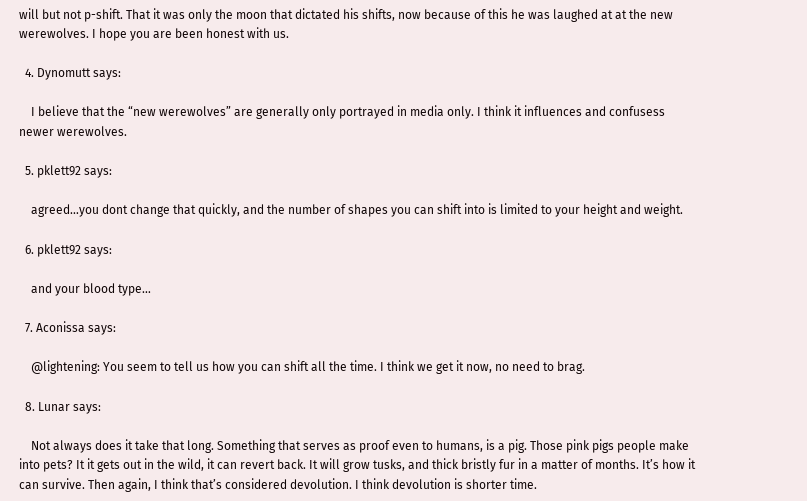will but not p-shift. That it was only the moon that dictated his shifts, now because of this he was laughed at at the new werewolves. I hope you are been honest with us.

  4. Dynomutt says:

    I believe that the “new werewolves” are generally only portrayed in media only. I think it influences and confusess newer werewolves.

  5. pklett92 says:

    agreed…you dont change that quickly, and the number of shapes you can shift into is limited to your height and weight.

  6. pklett92 says:

    and your blood type…

  7. Aconissa says:

    @lightening: You seem to tell us how you can shift all the time. I think we get it now, no need to brag.

  8. Lunar says:

    Not always does it take that long. Something that serves as proof even to humans, is a pig. Those pink pigs people make into pets? It it gets out in the wild, it can revert back. It will grow tusks, and thick bristly fur in a matter of months. It’s how it can survive. Then again, I think that’s considered devolution. I think devolution is shorter time.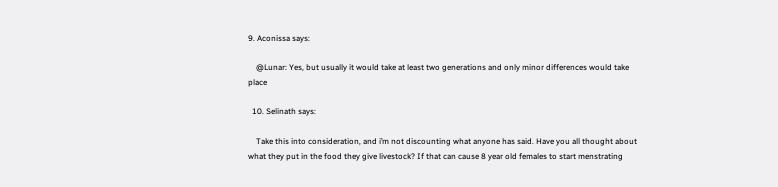9. Aconissa says:

    @Lunar: Yes, but usually it would take at least two generations and only minor differences would take place

  10. Selinath says:

    Take this into consideration, and i’m not discounting what anyone has said. Have you all thought about what they put in the food they give livestock? If that can cause 8 year old females to start menstrating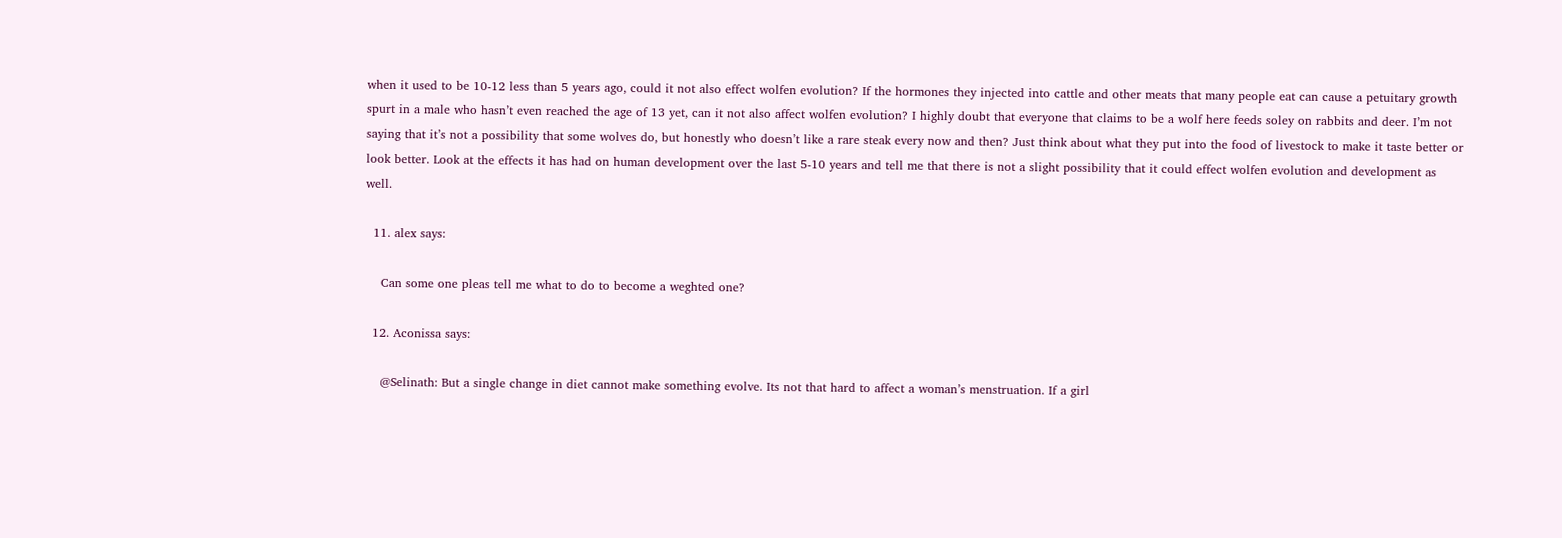when it used to be 10-12 less than 5 years ago, could it not also effect wolfen evolution? If the hormones they injected into cattle and other meats that many people eat can cause a petuitary growth spurt in a male who hasn’t even reached the age of 13 yet, can it not also affect wolfen evolution? I highly doubt that everyone that claims to be a wolf here feeds soley on rabbits and deer. I’m not saying that it’s not a possibility that some wolves do, but honestly who doesn’t like a rare steak every now and then? Just think about what they put into the food of livestock to make it taste better or look better. Look at the effects it has had on human development over the last 5-10 years and tell me that there is not a slight possibility that it could effect wolfen evolution and development as well.

  11. alex says:

    Can some one pleas tell me what to do to become a weghted one?

  12. Aconissa says:

    @Selinath: But a single change in diet cannot make something evolve. Its not that hard to affect a woman’s menstruation. If a girl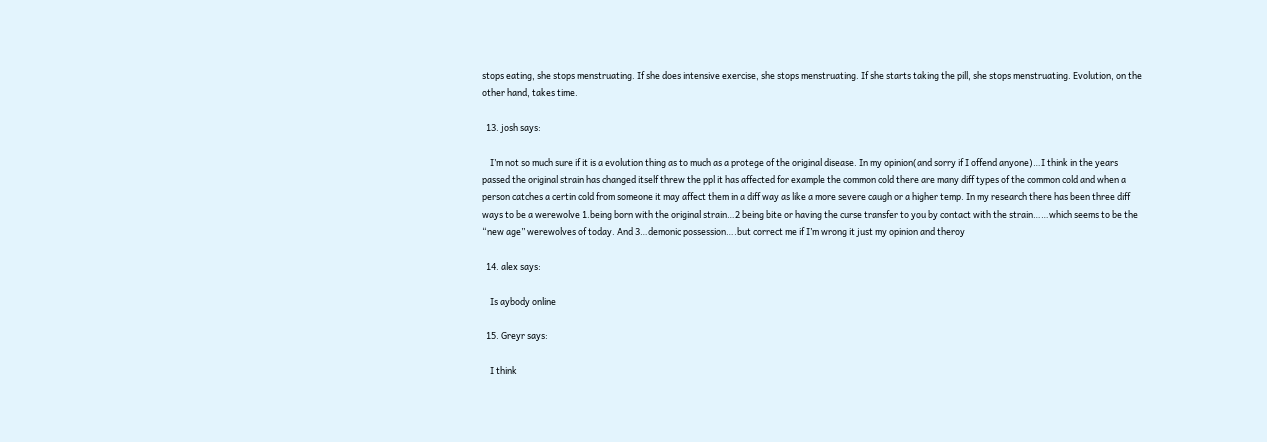stops eating, she stops menstruating. If she does intensive exercise, she stops menstruating. If she starts taking the pill, she stops menstruating. Evolution, on the other hand, takes time.

  13. josh says:

    I’m not so much sure if it is a evolution thing as to much as a protege of the original disease. In my opinion(and sorry if I offend anyone)…I think in the years passed the original strain has changed itself threw the ppl it has affected for example the common cold there are many diff types of the common cold and when a person catches a certin cold from someone it may affect them in a diff way as like a more severe caugh or a higher temp. In my research there has been three diff ways to be a werewolve 1.being born with the original strain…2 being bite or having the curse transfer to you by contact with the strain……which seems to be the “new age” werewolves of today. And 3…demonic possession….but correct me if I’m wrong it just my opinion and theroy

  14. alex says:

    Is aybody online

  15. Greyr says:

    I think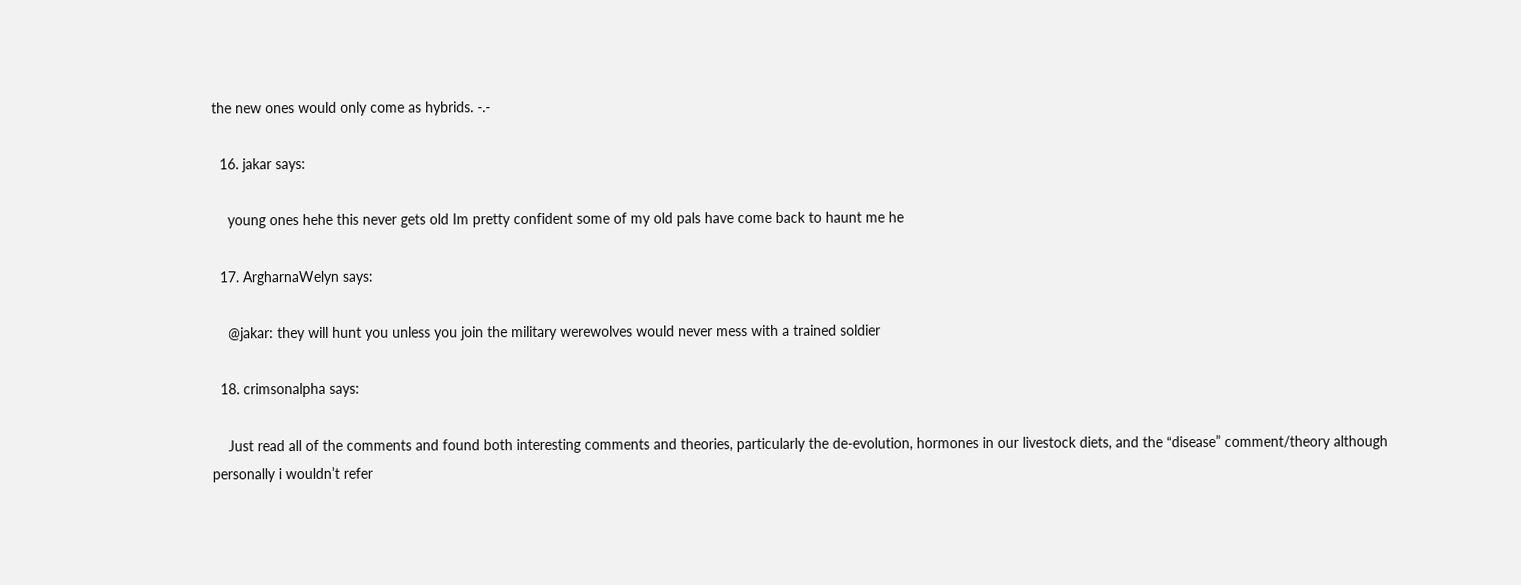the new ones would only come as hybrids. -.-

  16. jakar says:

    young ones hehe this never gets old Im pretty confident some of my old pals have come back to haunt me he

  17. ArgharnaWelyn says:

    @jakar: they will hunt you unless you join the military werewolves would never mess with a trained soldier

  18. crimsonalpha says:

    Just read all of the comments and found both interesting comments and theories, particularly the de-evolution, hormones in our livestock diets, and the “disease” comment/theory although personally i wouldn’t refer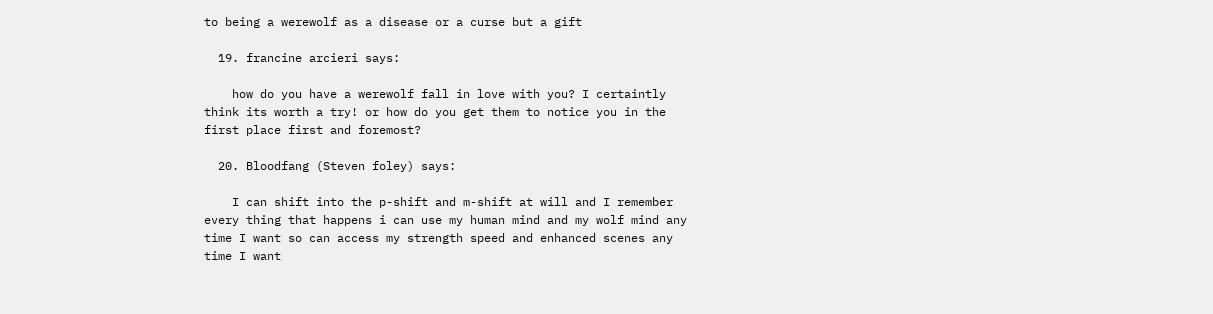to being a werewolf as a disease or a curse but a gift

  19. francine arcieri says:

    how do you have a werewolf fall in love with you? I certaintly think its worth a try! or how do you get them to notice you in the first place first and foremost?

  20. Bloodfang (Steven foley) says:

    I can shift into the p-shift and m-shift at will and I remember every thing that happens i can use my human mind and my wolf mind any time I want so can access my strength speed and enhanced scenes any time I want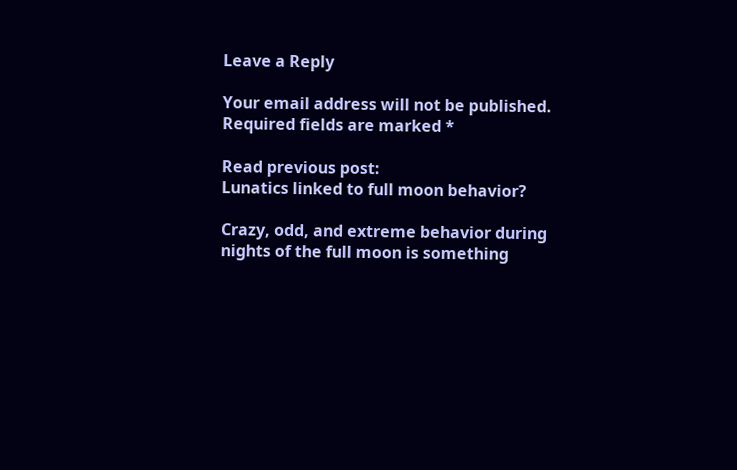Leave a Reply

Your email address will not be published. Required fields are marked *

Read previous post:
Lunatics linked to full moon behavior?

Crazy, odd, and extreme behavior during nights of the full moon is something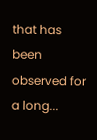that has been observed for a long...